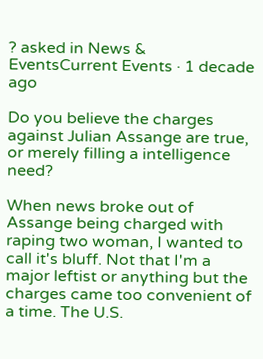? asked in News & EventsCurrent Events · 1 decade ago

Do you believe the charges against Julian Assange are true, or merely filling a intelligence need?

When news broke out of Assange being charged with raping two woman, I wanted to call it's bluff. Not that I'm a major leftist or anything but the charges came too convenient of a time. The U.S.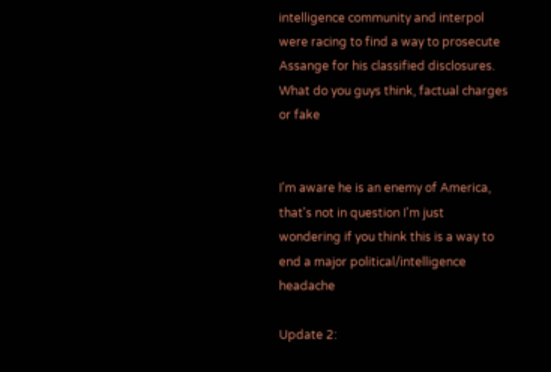intelligence community and interpol were racing to find a way to prosecute Assange for his classified disclosures. What do you guys think, factual charges or fake


I'm aware he is an enemy of America, that's not in question I'm just wondering if you think this is a way to end a major political/intelligence headache

Update 2: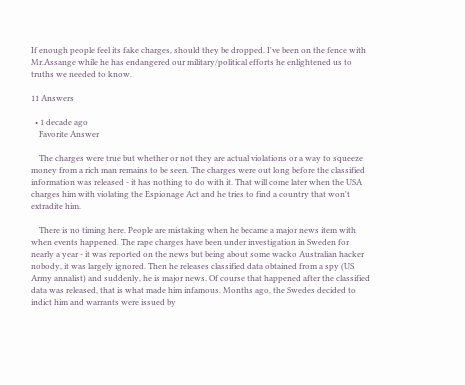If enough people feel its fake charges, should they be dropped. I've been on the fence with Mr.Assange while he has endangered our military/political efforts he enlightened us to truths we needed to know.

11 Answers

  • 1 decade ago
    Favorite Answer

    The charges were true but whether or not they are actual violations or a way to squeeze money from a rich man remains to be seen. The charges were out long before the classified information was released - it has nothing to do with it. That will come later when the USA charges him with violating the Espionage Act and he tries to find a country that won't extradite him.

    There is no timing here. People are mistaking when he became a major news item with when events happened. The rape charges have been under investigation in Sweden for nearly a year - it was reported on the news but being about some wacko Australian hacker nobody, it was largely ignored. Then he releases classified data obtained from a spy (US Army annalist) and suddenly, he is major news. Of course that happened after the classified data was released, that is what made him infamous. Months ago, the Swedes decided to indict him and warrants were issued by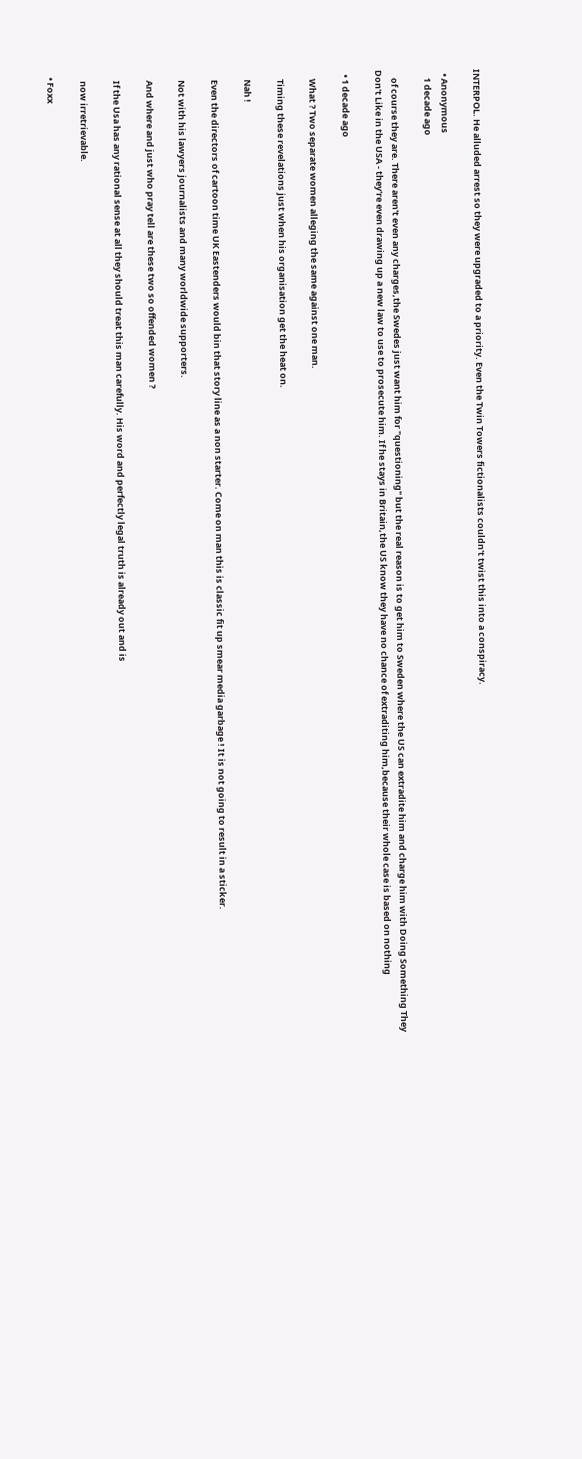INTERPOL. He alluded arrest so they were upgraded to a priority. Even the Twin Towers fictionalists couldn't twist this into a conspiracy.

  • Anonymous
    1 decade ago

    of course they are. There aren't even any charges,the Swedes just want him for "questioning" but the real reason is to get him to Sweden where the US can extradite him and charge him with Doing Something They Don't Like in the USA - they're even drawing up a new law to use to prosecute him. If he stays in Britain,the US know they have no chance of extraditing him,because their whole case is based on nothing

  • 1 decade ago

    What ? Two separate women alleging the same against one man.

    Timing these revelations just when his organisation get the heat on.

    Nah !

    Even the directors of cartoon time UK Eastenders would bin that story line as a non starter. Come on man this is classic fit up smear media garbage ! It is not going to result in a sticker.

    Not with his lawyers journalists and many worldwide supporters.

    And where and just who pray tell are these two so offended women ?

    If the Usa has any rational sense at all they should treat this man carefully. His word and perfectly legal truth is already out and is

    now irretrievable.

  • Foxx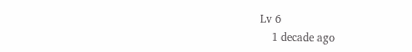Lv 6
    1 decade ago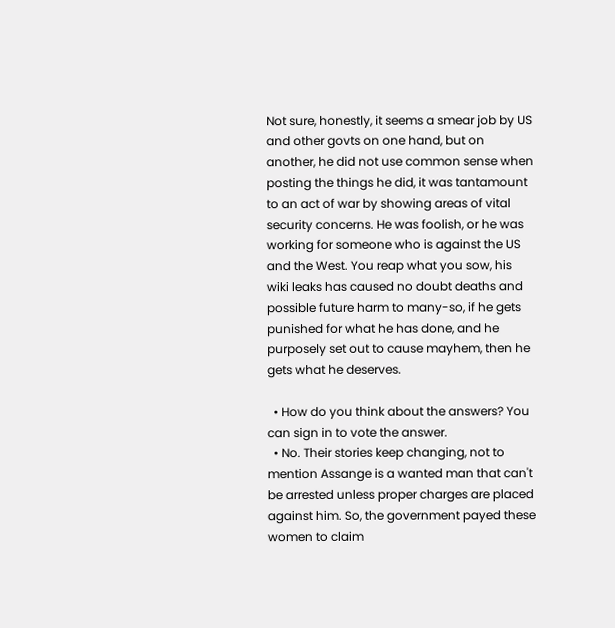Not sure, honestly, it seems a smear job by US and other govts on one hand, but on another, he did not use common sense when posting the things he did, it was tantamount to an act of war by showing areas of vital security concerns. He was foolish, or he was working for someone who is against the US and the West. You reap what you sow, his wiki leaks has caused no doubt deaths and possible future harm to many-so, if he gets punished for what he has done, and he purposely set out to cause mayhem, then he gets what he deserves.

  • How do you think about the answers? You can sign in to vote the answer.
  • No. Their stories keep changing, not to mention Assange is a wanted man that can't be arrested unless proper charges are placed against him. So, the government payed these women to claim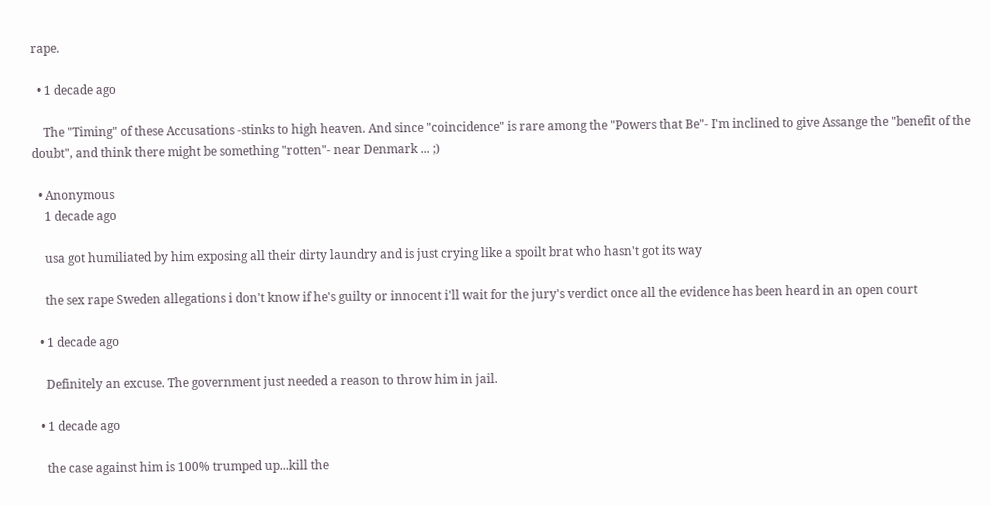rape.

  • 1 decade ago

    The "Timing" of these Accusations -stinks to high heaven. And since "coincidence" is rare among the "Powers that Be"- I'm inclined to give Assange the "benefit of the doubt", and think there might be something "rotten"- near Denmark ... ;)

  • Anonymous
    1 decade ago

    usa got humiliated by him exposing all their dirty laundry and is just crying like a spoilt brat who hasn't got its way

    the sex rape Sweden allegations i don't know if he's guilty or innocent i'll wait for the jury's verdict once all the evidence has been heard in an open court

  • 1 decade ago

    Definitely an excuse. The government just needed a reason to throw him in jail.

  • 1 decade ago

    the case against him is 100% trumped up...kill the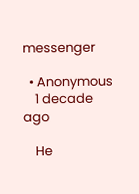messenger

  • Anonymous
    1 decade ago

    He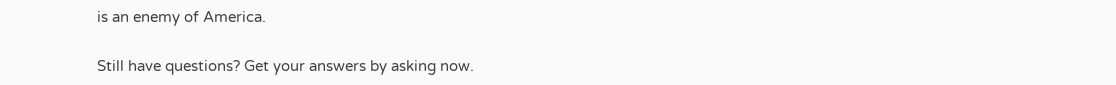is an enemy of America.

Still have questions? Get your answers by asking now.